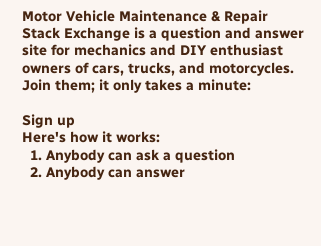Motor Vehicle Maintenance & Repair Stack Exchange is a question and answer site for mechanics and DIY enthusiast owners of cars, trucks, and motorcycles. Join them; it only takes a minute:

Sign up
Here's how it works:
  1. Anybody can ask a question
  2. Anybody can answer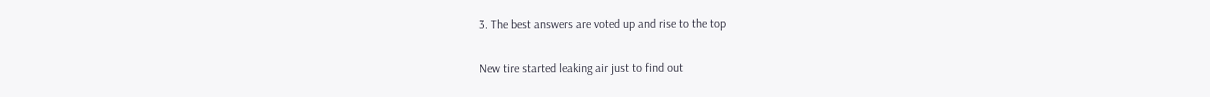3. The best answers are voted up and rise to the top

New tire started leaking air just to find out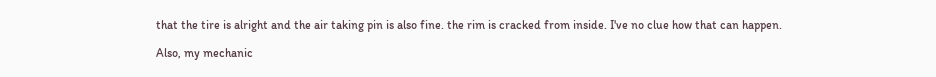that the tire is alright and the air taking pin is also fine. the rim is cracked from inside. I've no clue how that can happen.

Also, my mechanic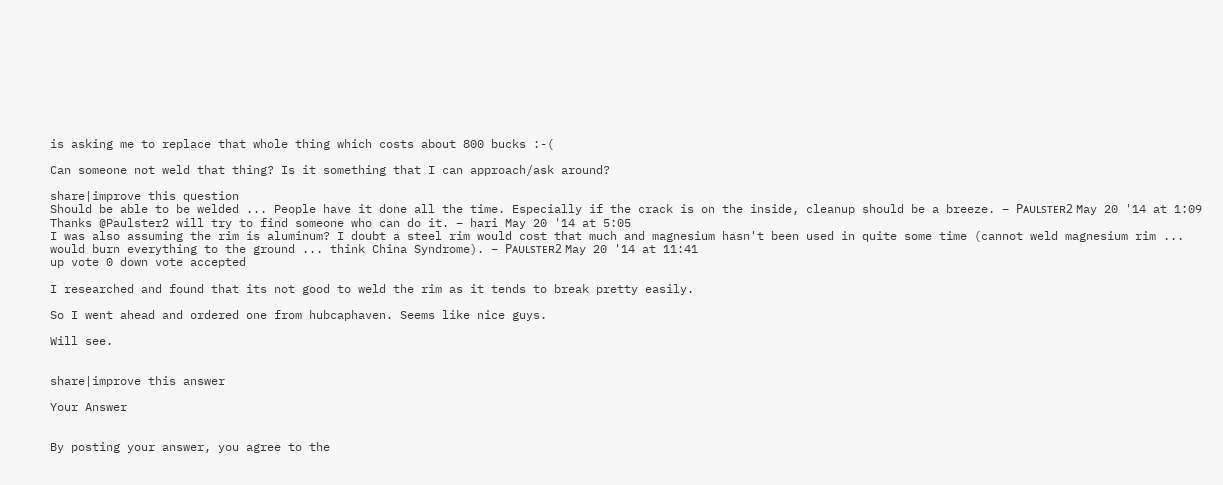is asking me to replace that whole thing which costs about 800 bucks :-(

Can someone not weld that thing? Is it something that I can approach/ask around?

share|improve this question
Should be able to be welded ... People have it done all the time. Especially if the crack is on the inside, cleanup should be a breeze. – Pᴀᴜʟsᴛᴇʀ2 May 20 '14 at 1:09
Thanks @Paulster2 will try to find someone who can do it. – hari May 20 '14 at 5:05
I was also assuming the rim is aluminum? I doubt a steel rim would cost that much and magnesium hasn't been used in quite some time (cannot weld magnesium rim ... would burn everything to the ground ... think China Syndrome). – Pᴀᴜʟsᴛᴇʀ2 May 20 '14 at 11:41
up vote 0 down vote accepted

I researched and found that its not good to weld the rim as it tends to break pretty easily.

So I went ahead and ordered one from hubcaphaven. Seems like nice guys.

Will see.


share|improve this answer

Your Answer


By posting your answer, you agree to the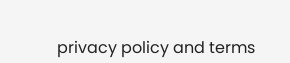privacy policy and terms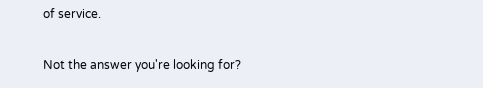of service.

Not the answer you're looking for?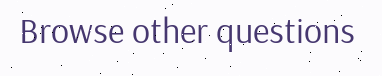Browse other questions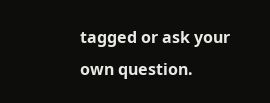tagged or ask your own question.